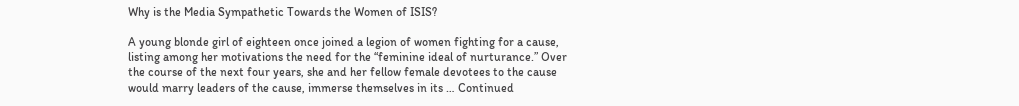Why is the Media Sympathetic Towards the Women of ISIS?

A young blonde girl of eighteen once joined a legion of women fighting for a cause, listing among her motivations the need for the “feminine ideal of nurturance.” Over the course of the next four years, she and her fellow female devotees to the cause would marry leaders of the cause, immerse themselves in its … Continued